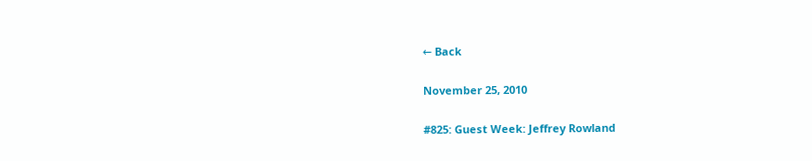← Back

November 25, 2010

#825: Guest Week: Jeffrey Rowland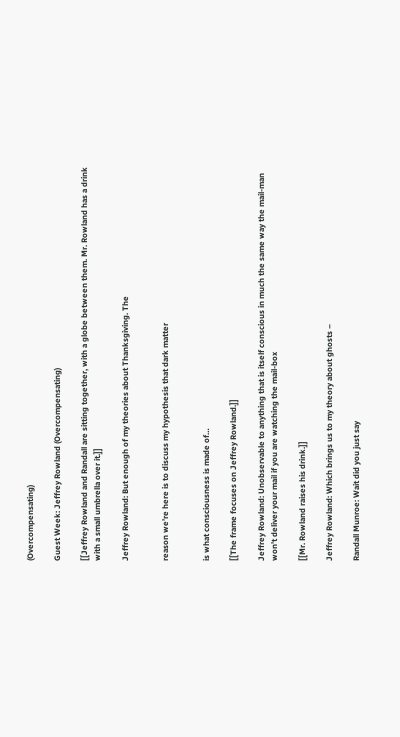(Overcompensating)

Guest Week: Jeffrey Rowland (Overcompensating)

[[Jeffrey Rowland and Randall are sitting together, with a globe between them. Mr. Rowland has a drink with a small umbrella over it.]]

Jeffrey Rowland: But enough of my theories about Thanksgiving. The


reason we’re here is to discuss my hypothesis that dark matter


is what consciousness is made of…

[[The frame focuses on Jeffrey Rowland.]]

Jeffrey Rowland: Unobservable to anything that is itself conscious in much the same way the mail-man won’t deliver your mail if you are watching the mail-box

[[Mr. Rowland raises his drink.]]

Jeffrey Rowland: Which brings us to my theory about ghosts –

Randall Munroe: Wait did you just say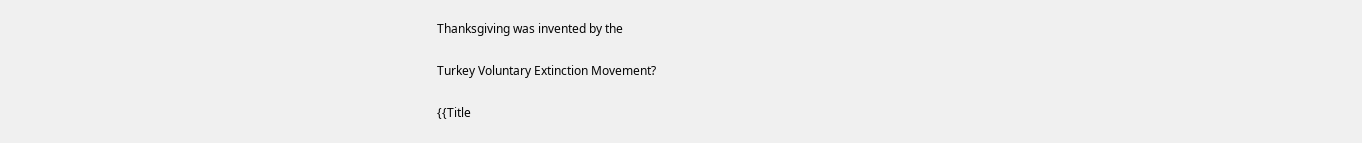Thanksgiving was invented by the

Turkey Voluntary Extinction Movement?

{{Title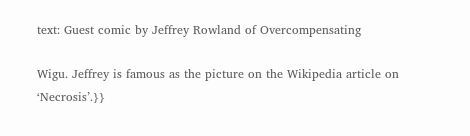text: Guest comic by Jeffrey Rowland of Overcompensating

Wigu. Jeffrey is famous as the picture on the Wikipedia article on ‘Necrosis’.}}